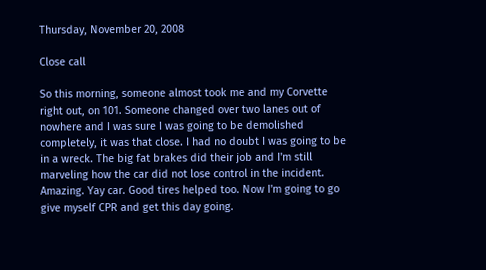Thursday, November 20, 2008

Close call

So this morning, someone almost took me and my Corvette right out, on 101. Someone changed over two lanes out of nowhere and I was sure I was going to be demolished completely, it was that close. I had no doubt I was going to be in a wreck. The big fat brakes did their job and I'm still marveling how the car did not lose control in the incident. Amazing. Yay car. Good tires helped too. Now I'm going to go give myself CPR and get this day going.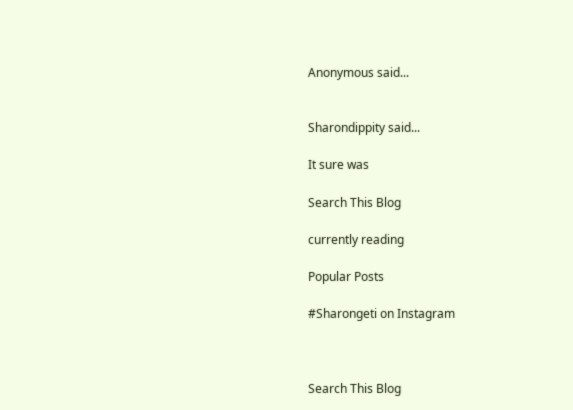Anonymous said...


Sharondippity said...

It sure was

Search This Blog

currently reading

Popular Posts

#Sharongeti on Instagram



Search This Blog